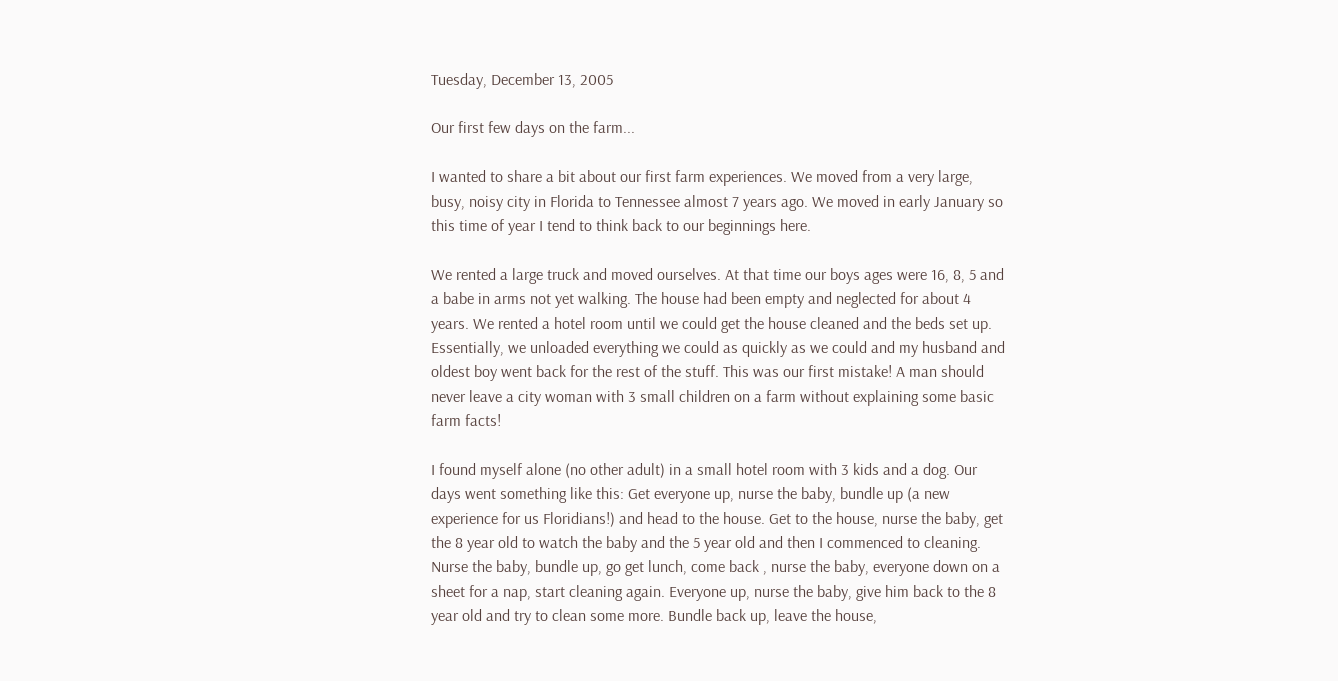Tuesday, December 13, 2005

Our first few days on the farm...

I wanted to share a bit about our first farm experiences. We moved from a very large, busy, noisy city in Florida to Tennessee almost 7 years ago. We moved in early January so this time of year I tend to think back to our beginnings here.

We rented a large truck and moved ourselves. At that time our boys ages were 16, 8, 5 and a babe in arms not yet walking. The house had been empty and neglected for about 4 years. We rented a hotel room until we could get the house cleaned and the beds set up. Essentially, we unloaded everything we could as quickly as we could and my husband and oldest boy went back for the rest of the stuff. This was our first mistake! A man should never leave a city woman with 3 small children on a farm without explaining some basic farm facts!

I found myself alone (no other adult) in a small hotel room with 3 kids and a dog. Our days went something like this: Get everyone up, nurse the baby, bundle up (a new experience for us Floridians!) and head to the house. Get to the house, nurse the baby, get the 8 year old to watch the baby and the 5 year old and then I commenced to cleaning. Nurse the baby, bundle up, go get lunch, come back , nurse the baby, everyone down on a sheet for a nap, start cleaning again. Everyone up, nurse the baby, give him back to the 8 year old and try to clean some more. Bundle back up, leave the house,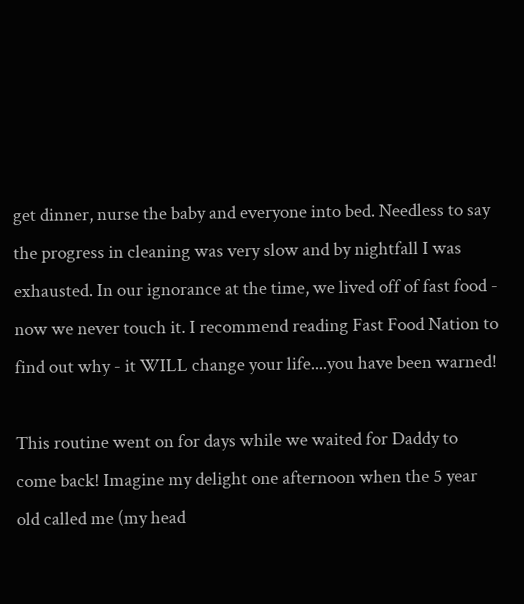get dinner, nurse the baby and everyone into bed. Needless to say the progress in cleaning was very slow and by nightfall I was exhausted. In our ignorance at the time, we lived off of fast food - now we never touch it. I recommend reading Fast Food Nation to find out why - it WILL change your life....you have been warned!

This routine went on for days while we waited for Daddy to come back! Imagine my delight one afternoon when the 5 year old called me (my head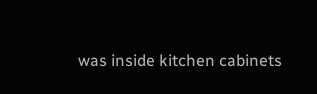was inside kitchen cabinets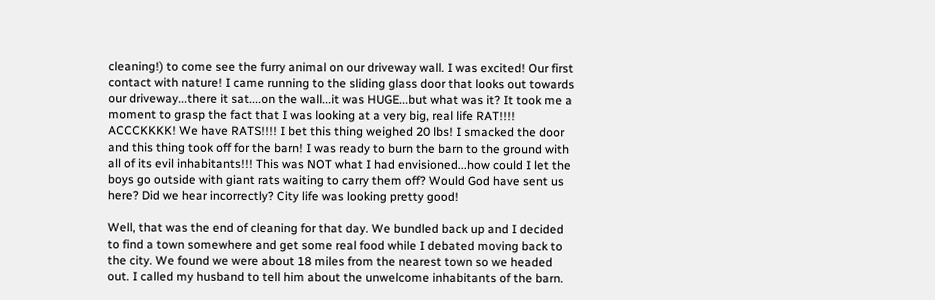cleaning!) to come see the furry animal on our driveway wall. I was excited! Our first contact with nature! I came running to the sliding glass door that looks out towards our driveway...there it sat....on the wall...it was HUGE...but what was it? It took me a moment to grasp the fact that I was looking at a very big, real life RAT!!!! ACCCKKKK! We have RATS!!!! I bet this thing weighed 20 lbs! I smacked the door and this thing took off for the barn! I was ready to burn the barn to the ground with all of its evil inhabitants!!! This was NOT what I had envisioned...how could I let the boys go outside with giant rats waiting to carry them off? Would God have sent us here? Did we hear incorrectly? City life was looking pretty good!

Well, that was the end of cleaning for that day. We bundled back up and I decided to find a town somewhere and get some real food while I debated moving back to the city. We found we were about 18 miles from the nearest town so we headed out. I called my husband to tell him about the unwelcome inhabitants of the barn.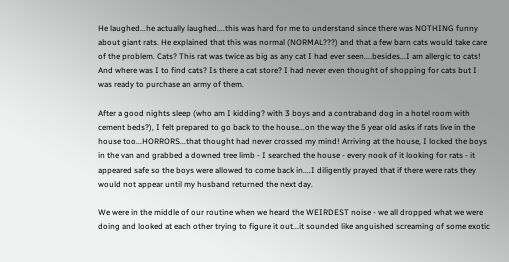He laughed...he actually laughed....this was hard for me to understand since there was NOTHING funny about giant rats. He explained that this was normal (NORMAL???) and that a few barn cats would take care of the problem. Cats? This rat was twice as big as any cat I had ever seen....besides...I am allergic to cats! And where was I to find cats? Is there a cat store? I had never even thought of shopping for cats but I was ready to purchase an army of them.

After a good nights sleep (who am I kidding? with 3 boys and a contraband dog in a hotel room with cement beds?), I felt prepared to go back to the house...on the way the 5 year old asks if rats live in the house too...HORRORS...that thought had never crossed my mind! Arriving at the house, I locked the boys in the van and grabbed a downed tree limb - I searched the house - every nook of it looking for rats - it appeared safe so the boys were allowed to come back in....I diligently prayed that if there were rats they would not appear until my husband returned the next day.

We were in the middle of our routine when we heard the WEIRDEST noise - we all dropped what we were doing and looked at each other trying to figure it out...it sounded like anguished screaming of some exotic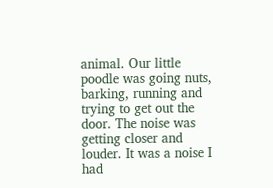animal. Our little poodle was going nuts, barking, running and trying to get out the door. The noise was getting closer and louder. It was a noise I had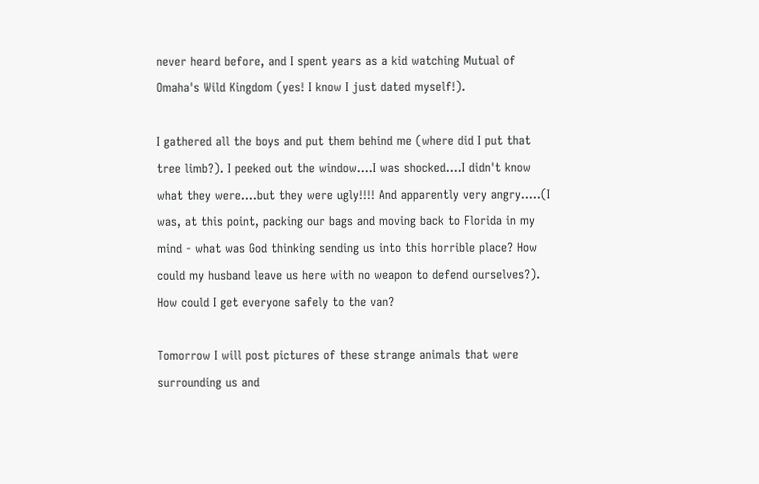never heard before, and I spent years as a kid watching Mutual of Omaha's Wild Kingdom (yes! I know I just dated myself!).

I gathered all the boys and put them behind me (where did I put that tree limb?). I peeked out the window....I was shocked....I didn't know what they were....but they were ugly!!!! And apparently very angry.....(I was, at this point, packing our bags and moving back to Florida in my mind - what was God thinking sending us into this horrible place? How could my husband leave us here with no weapon to defend ourselves?). How could I get everyone safely to the van?

Tomorrow I will post pictures of these strange animals that were surrounding us and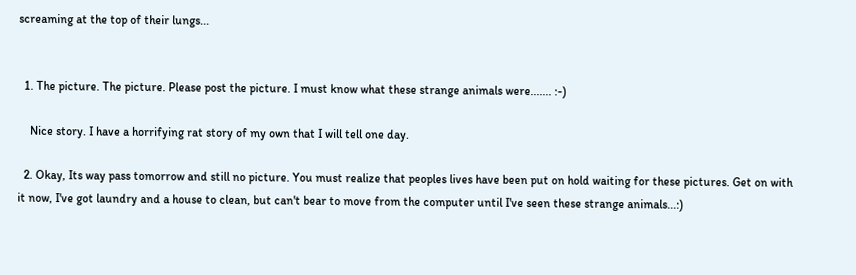screaming at the top of their lungs...


  1. The picture. The picture. Please post the picture. I must know what these strange animals were....... :-)

    Nice story. I have a horrifying rat story of my own that I will tell one day.

  2. Okay, Its way pass tomorrow and still no picture. You must realize that peoples lives have been put on hold waiting for these pictures. Get on with it now, I've got laundry and a house to clean, but can't bear to move from the computer until I've seen these strange animals...:)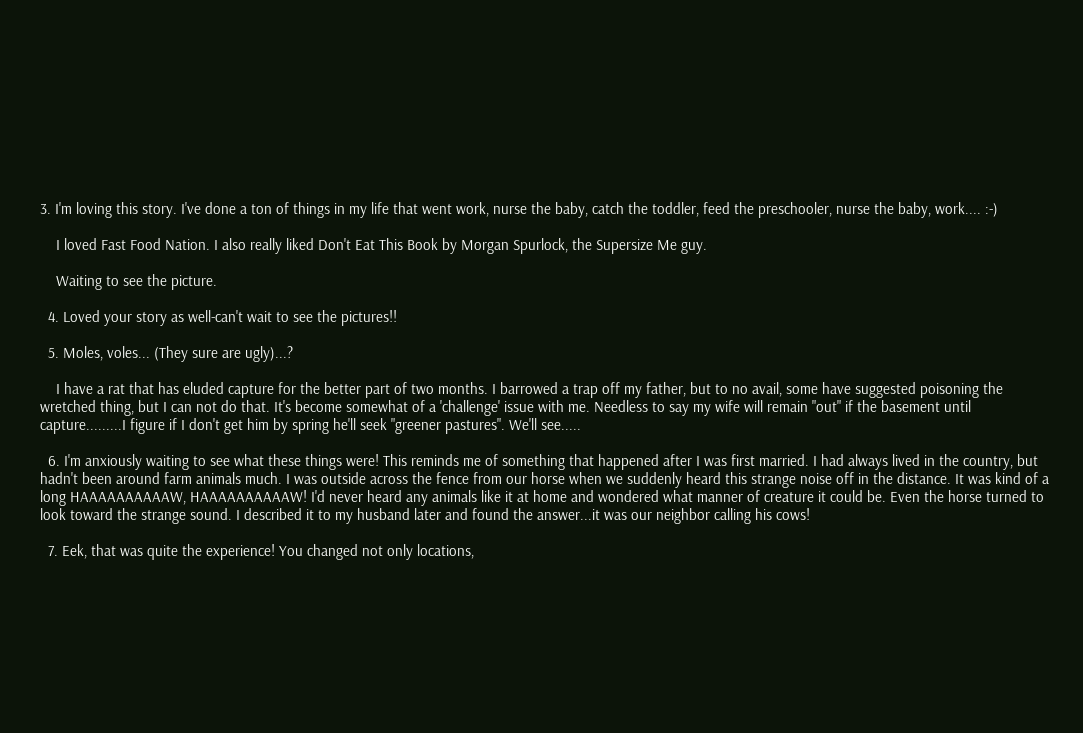3. I'm loving this story. I've done a ton of things in my life that went work, nurse the baby, catch the toddler, feed the preschooler, nurse the baby, work.... :-)

    I loved Fast Food Nation. I also really liked Don't Eat This Book by Morgan Spurlock, the Supersize Me guy.

    Waiting to see the picture.

  4. Loved your story as well-can't wait to see the pictures!!

  5. Moles, voles... (They sure are ugly)...?

    I have a rat that has eluded capture for the better part of two months. I barrowed a trap off my father, but to no avail, some have suggested poisoning the wretched thing, but I can not do that. It's become somewhat of a 'challenge' issue with me. Needless to say my wife will remain "out" if the basement until capture.........I figure if I don't get him by spring he'll seek "greener pastures". We'll see.....

  6. I'm anxiously waiting to see what these things were! This reminds me of something that happened after I was first married. I had always lived in the country, but hadn't been around farm animals much. I was outside across the fence from our horse when we suddenly heard this strange noise off in the distance. It was kind of a long HAAAAAAAAAAW, HAAAAAAAAAAW! I'd never heard any animals like it at home and wondered what manner of creature it could be. Even the horse turned to look toward the strange sound. I described it to my husband later and found the answer...it was our neighbor calling his cows!

  7. Eek, that was quite the experience! You changed not only locations,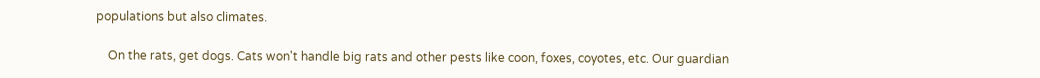populations but also climates.

    On the rats, get dogs. Cats won't handle big rats and other pests like coon, foxes, coyotes, etc. Our guardian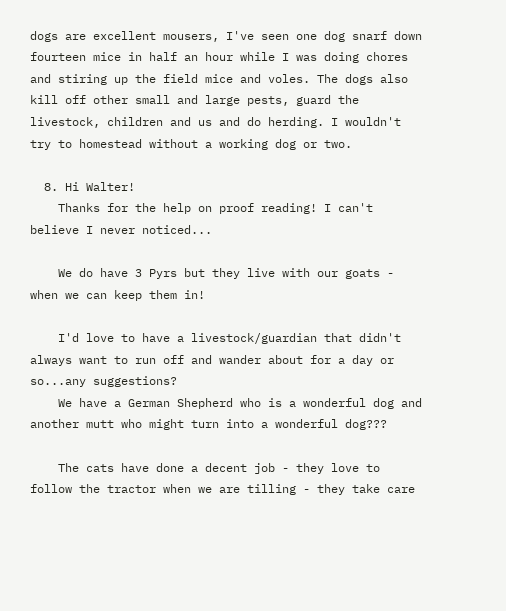dogs are excellent mousers, I've seen one dog snarf down fourteen mice in half an hour while I was doing chores and stiring up the field mice and voles. The dogs also kill off other small and large pests, guard the livestock, children and us and do herding. I wouldn't try to homestead without a working dog or two.

  8. Hi Walter!
    Thanks for the help on proof reading! I can't believe I never noticed...

    We do have 3 Pyrs but they live with our goats - when we can keep them in!

    I'd love to have a livestock/guardian that didn't always want to run off and wander about for a day or so...any suggestions?
    We have a German Shepherd who is a wonderful dog and another mutt who might turn into a wonderful dog???

    The cats have done a decent job - they love to follow the tractor when we are tilling - they take care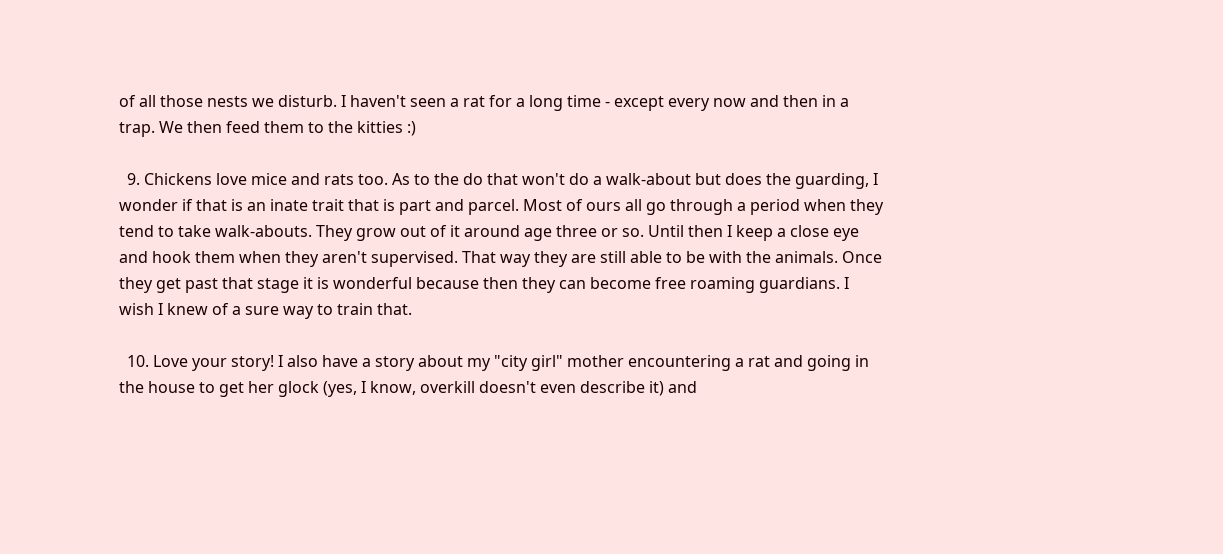of all those nests we disturb. I haven't seen a rat for a long time - except every now and then in a trap. We then feed them to the kitties :)

  9. Chickens love mice and rats too. As to the do that won't do a walk-about but does the guarding, I wonder if that is an inate trait that is part and parcel. Most of ours all go through a period when they tend to take walk-abouts. They grow out of it around age three or so. Until then I keep a close eye and hook them when they aren't supervised. That way they are still able to be with the animals. Once they get past that stage it is wonderful because then they can become free roaming guardians. I wish I knew of a sure way to train that.

  10. Love your story! I also have a story about my "city girl" mother encountering a rat and going in the house to get her glock (yes, I know, overkill doesn't even describe it) and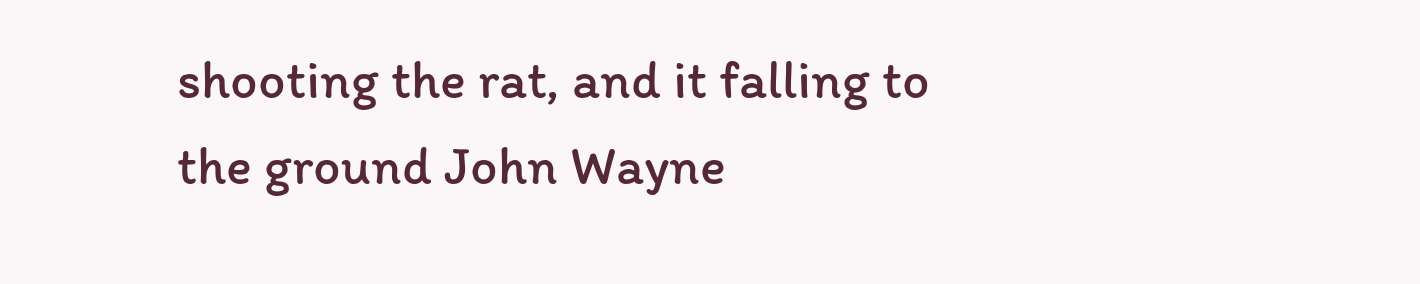shooting the rat, and it falling to the ground John Wayne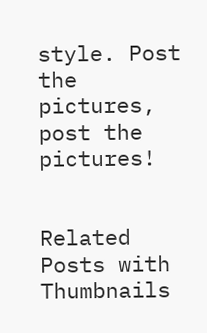style. Post the pictures, post the pictures!


Related Posts with Thumbnails